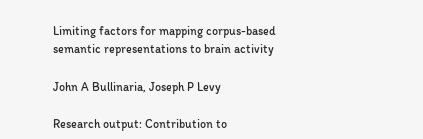Limiting factors for mapping corpus-based semantic representations to brain activity

John A Bullinaria, Joseph P Levy

Research output: Contribution to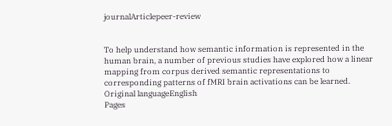journalArticlepeer-review


To help understand how semantic information is represented in the human brain, a number of previous studies have explored how a linear mapping from corpus derived semantic representations to corresponding patterns of fMRI brain activations can be learned.
Original languageEnglish
Pages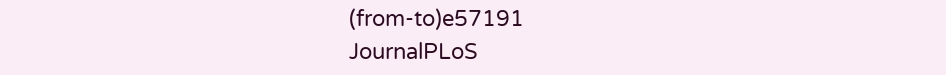(from-to)e57191
JournalPLoS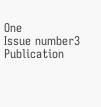One
Issue number3
Publication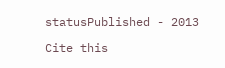statusPublished - 2013

Cite this